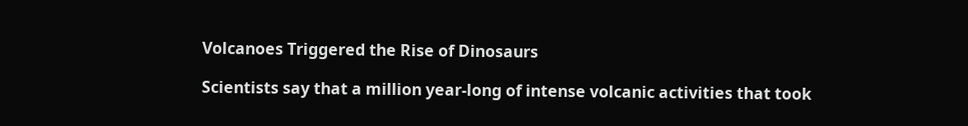Volcanoes Triggered the Rise of Dinosaurs

Scientists say that a million year-long of intense volcanic activities that took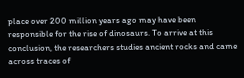place over 200 million years ago may have been responsible for the rise of dinosaurs. To arrive at this conclusion, the researchers studies ancient rocks and came across traces of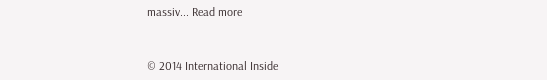massiv... Read more


© 2014 International Inside